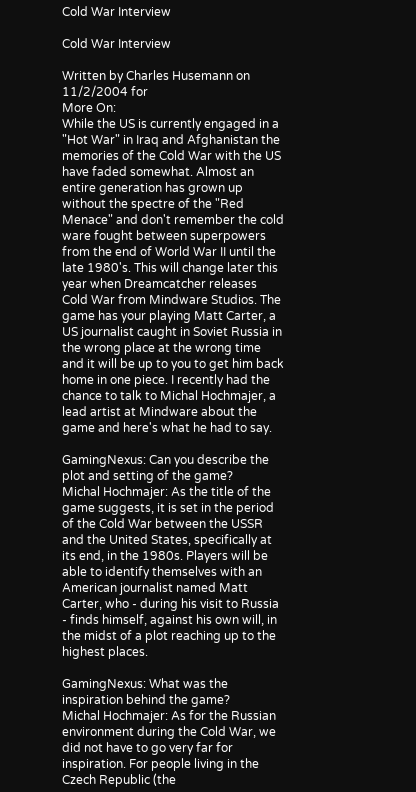Cold War Interview

Cold War Interview

Written by Charles Husemann on 11/2/2004 for
More On:
While the US is currently engaged in a "Hot War" in Iraq and Afghanistan the memories of the Cold War with the US have faded somewhat. Almost an entire generation has grown up without the spectre of the "Red Menace" and don't remember the cold ware fought between superpowers from the end of World War II until the late 1980's. This will change later this year when Dreamcatcher releases Cold War from Mindware Studios. The game has your playing Matt Carter, a US journalist caught in Soviet Russia in the wrong place at the wrong time and it will be up to you to get him back home in one piece. I recently had the chance to talk to Michal Hochmajer, a lead artist at Mindware about the game and here's what he had to say.

GamingNexus: Can you describe the plot and setting of the game?
Michal Hochmajer: As the title of the game suggests, it is set in the period of the Cold War between the USSR and the United States, specifically at its end, in the 1980s. Players will be able to identify themselves with an American journalist named Matt Carter, who - during his visit to Russia - finds himself, against his own will, in the midst of a plot reaching up to the highest places.

GamingNexus: What was the inspiration behind the game?
Michal Hochmajer: As for the Russian environment during the Cold War, we did not have to go very far for inspiration. For people living in the Czech Republic (the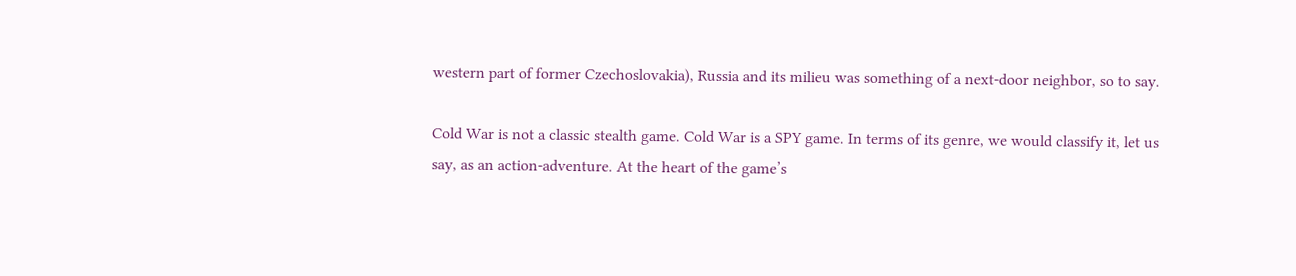western part of former Czechoslovakia), Russia and its milieu was something of a next-door neighbor, so to say.

Cold War is not a classic stealth game. Cold War is a SPY game. In terms of its genre, we would classify it, let us say, as an action-adventure. At the heart of the game’s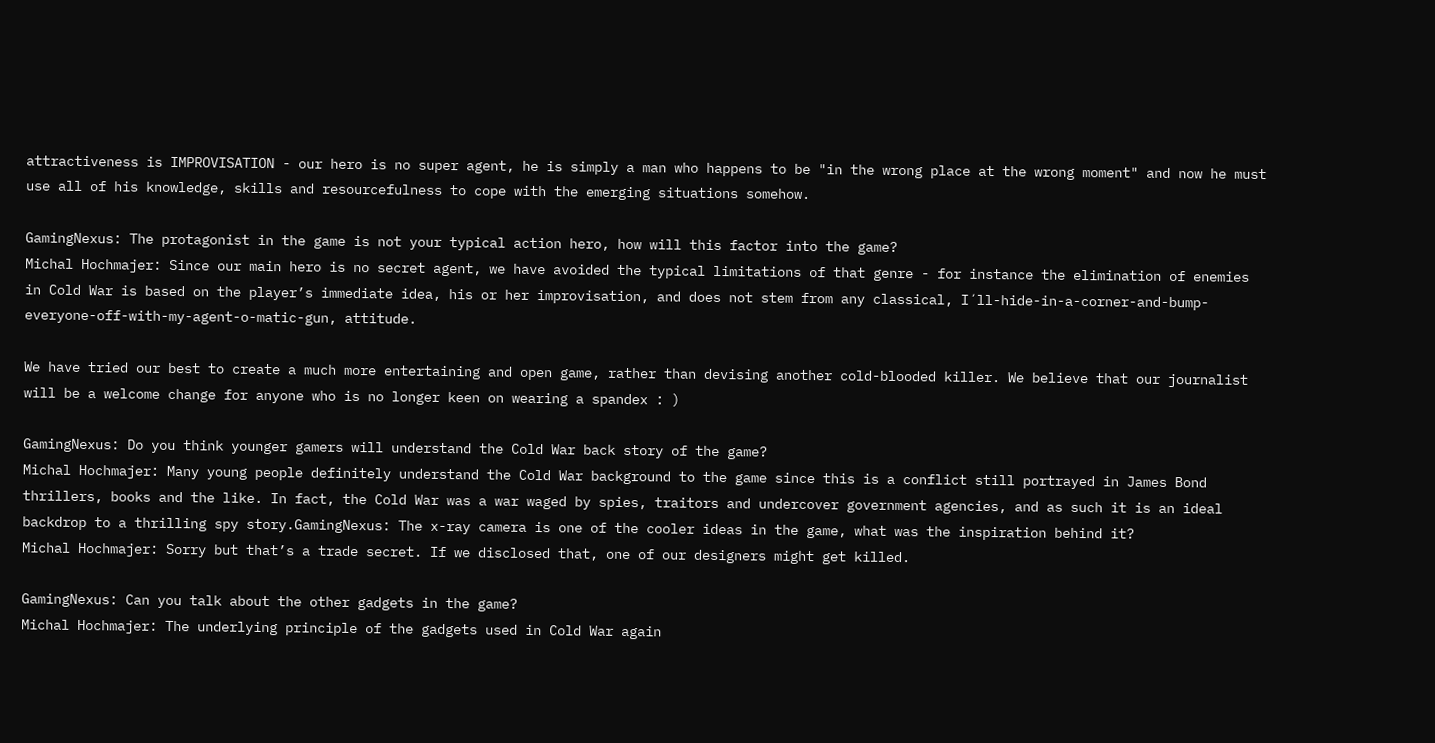attractiveness is IMPROVISATION - our hero is no super agent, he is simply a man who happens to be "in the wrong place at the wrong moment" and now he must use all of his knowledge, skills and resourcefulness to cope with the emerging situations somehow.

GamingNexus: The protagonist in the game is not your typical action hero, how will this factor into the game?
Michal Hochmajer: Since our main hero is no secret agent, we have avoided the typical limitations of that genre - for instance the elimination of enemies in Cold War is based on the player’s immediate idea, his or her improvisation, and does not stem from any classical, I´ll-hide-in-a-corner-and-bump-everyone-off-with-my-agent-o-matic-gun, attitude.

We have tried our best to create a much more entertaining and open game, rather than devising another cold-blooded killer. We believe that our journalist will be a welcome change for anyone who is no longer keen on wearing a spandex : )

GamingNexus: Do you think younger gamers will understand the Cold War back story of the game?
Michal Hochmajer: Many young people definitely understand the Cold War background to the game since this is a conflict still portrayed in James Bond thrillers, books and the like. In fact, the Cold War was a war waged by spies, traitors and undercover government agencies, and as such it is an ideal backdrop to a thrilling spy story.GamingNexus: The x-ray camera is one of the cooler ideas in the game, what was the inspiration behind it?
Michal Hochmajer: Sorry but that’s a trade secret. If we disclosed that, one of our designers might get killed.

GamingNexus: Can you talk about the other gadgets in the game?
Michal Hochmajer: The underlying principle of the gadgets used in Cold War again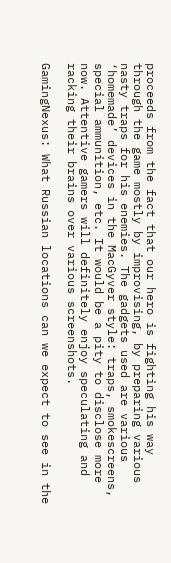proceeds from the fact that our hero is fighting his way through the game mostly by improvising, by preparing various nasty traps for his enemies. The gadgets used are various ‘homemade’ devices in the MacGyver style: traps, smokescreens, special ammunition, etc. It would be a pity to disclose more now. Attentive gamers will definitely enjoy speculating and racking their brains over various screenshots.

GamingNexus: What Russian locations can we expect to see in the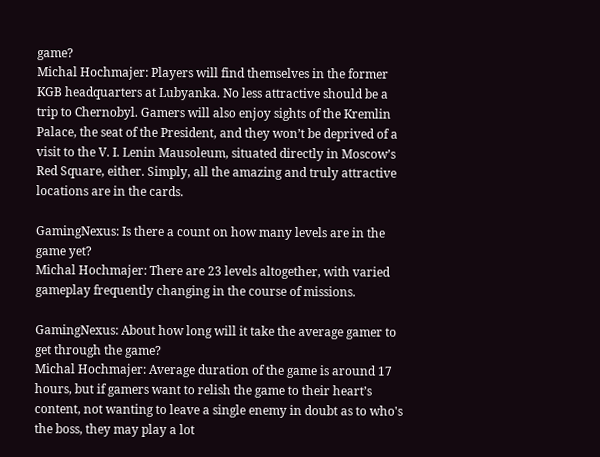game?
Michal Hochmajer: Players will find themselves in the former KGB headquarters at Lubyanka. No less attractive should be a trip to Chernobyl. Gamers will also enjoy sights of the Kremlin Palace, the seat of the President, and they won’t be deprived of a visit to the V. I. Lenin Mausoleum, situated directly in Moscow’s Red Square, either. Simply, all the amazing and truly attractive locations are in the cards.

GamingNexus: Is there a count on how many levels are in the game yet?
Michal Hochmajer: There are 23 levels altogether, with varied gameplay frequently changing in the course of missions.

GamingNexus: About how long will it take the average gamer to get through the game?
Michal Hochmajer: Average duration of the game is around 17 hours, but if gamers want to relish the game to their heart’s content, not wanting to leave a single enemy in doubt as to who's the boss, they may play a lot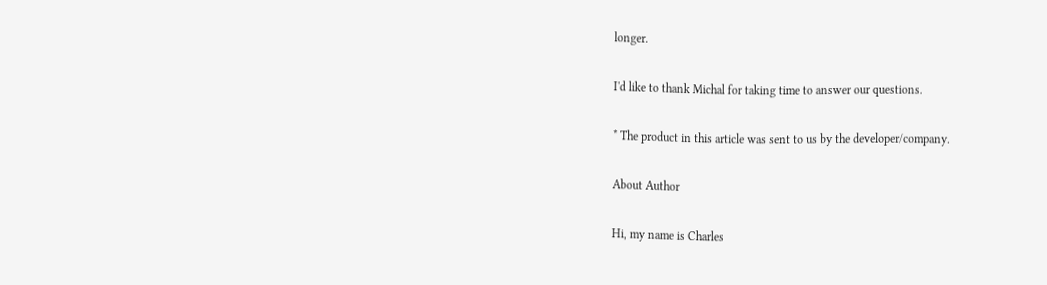longer.

I'd like to thank Michal for taking time to answer our questions.

* The product in this article was sent to us by the developer/company.

About Author

Hi, my name is Charles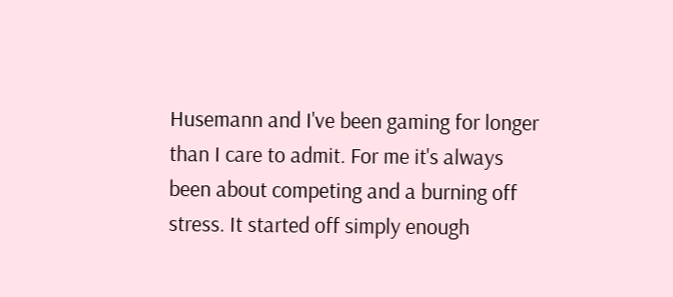Husemann and I've been gaming for longer than I care to admit. For me it's always been about competing and a burning off stress. It started off simply enough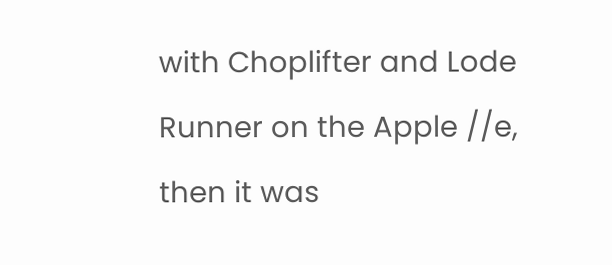with Choplifter and Lode Runner on the Apple //e, then it was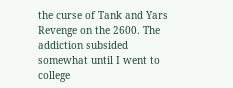the curse of Tank and Yars Revenge on the 2600. The addiction subsided somewhat until I went to college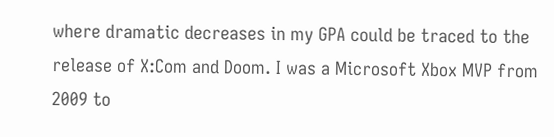where dramatic decreases in my GPA could be traced to the release of X:Com and Doom. I was a Microsoft Xbox MVP from 2009 to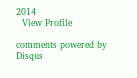2014
  View Profile

comments powered by Disqus